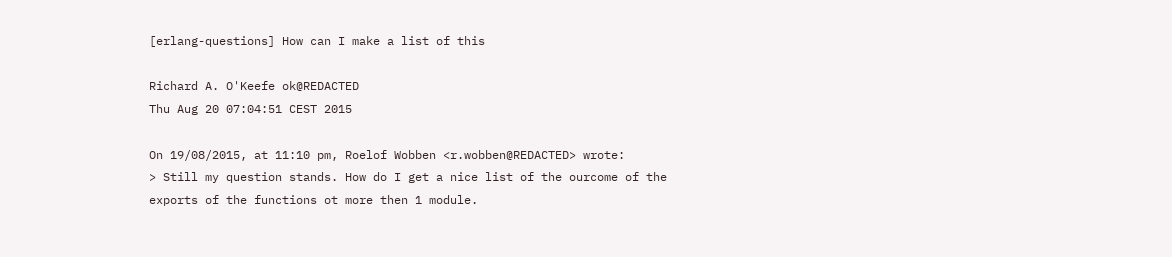[erlang-questions] How can I make a list of this

Richard A. O'Keefe ok@REDACTED
Thu Aug 20 07:04:51 CEST 2015

On 19/08/2015, at 11:10 pm, Roelof Wobben <r.wobben@REDACTED> wrote:
> Still my question stands. How do I get a nice list of the ourcome of the exports of the functions ot more then 1 module.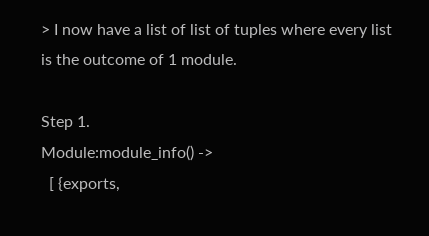> I now have a list of list of tuples where every list is the outcome of 1 module.

Step 1.
Module:module_info() ->
  [ {exports,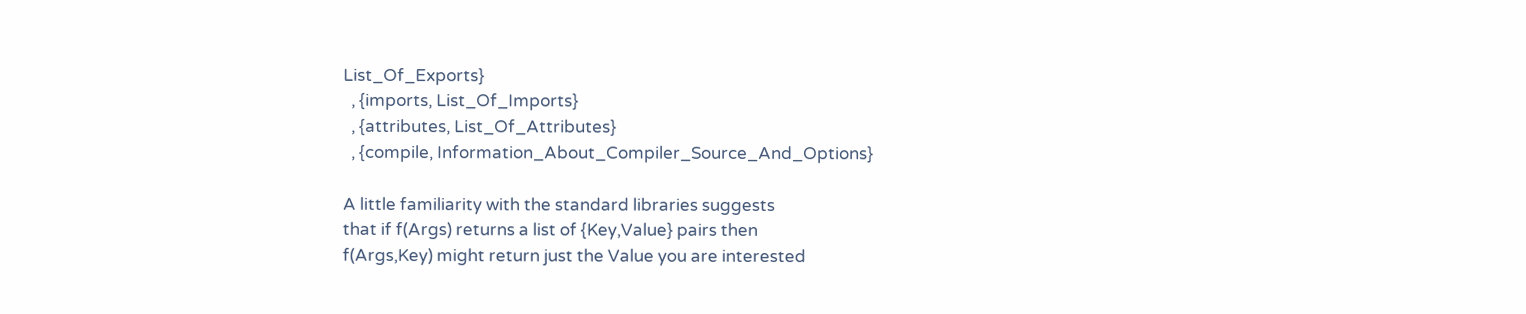List_Of_Exports}
  , {imports, List_Of_Imports}
  , {attributes, List_Of_Attributes}
  , {compile, Information_About_Compiler_Source_And_Options}

A little familiarity with the standard libraries suggests
that if f(Args) returns a list of {Key,Value} pairs then
f(Args,Key) might return just the Value you are interested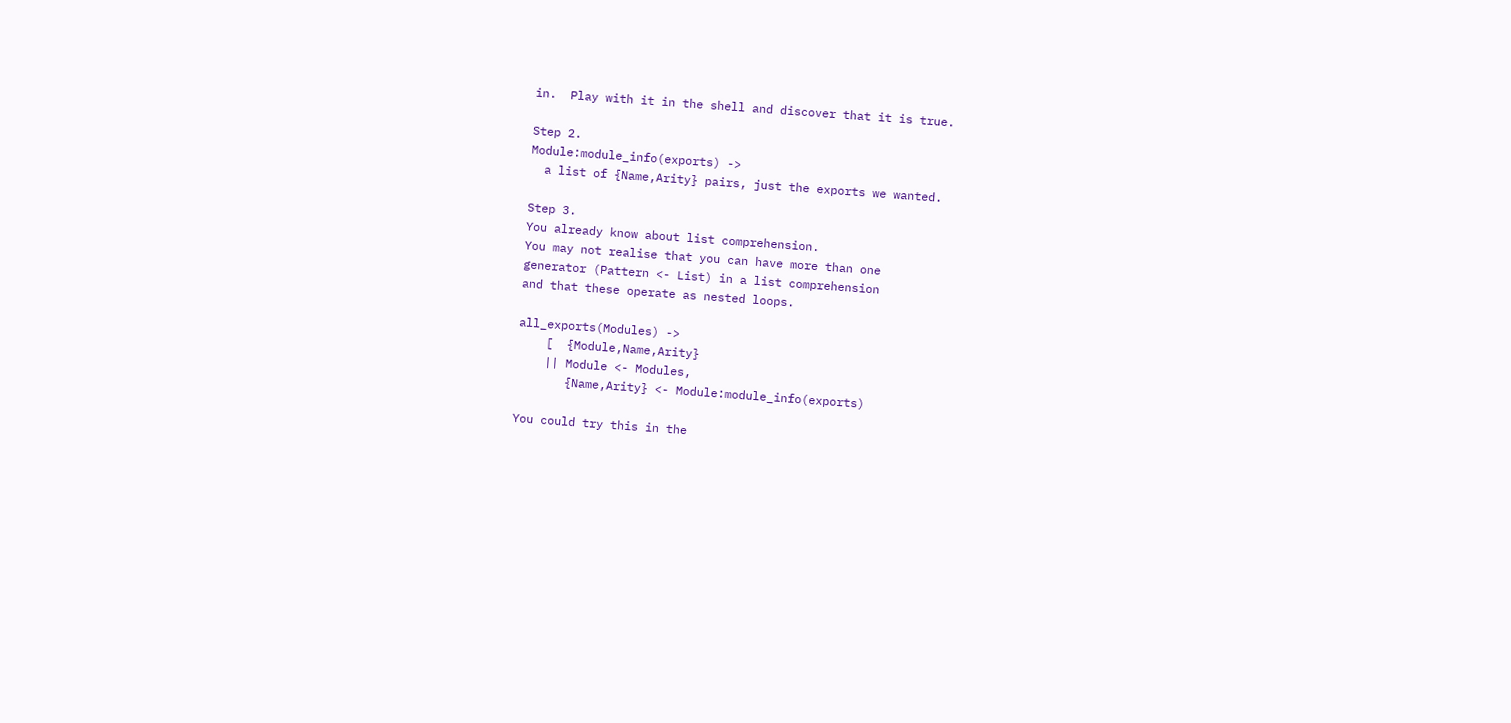in.  Play with it in the shell and discover that it is true.

Step 2.
Module:module_info(exports) ->
  a list of {Name,Arity} pairs, just the exports we wanted.

Step 3.
You already know about list comprehension.
You may not realise that you can have more than one
generator (Pattern <- List) in a list comprehension
and that these operate as nested loops.

all_exports(Modules) ->
    [  {Module,Name,Arity}
    || Module <- Modules,
       {Name,Arity} <- Module:module_info(exports)

You could try this in the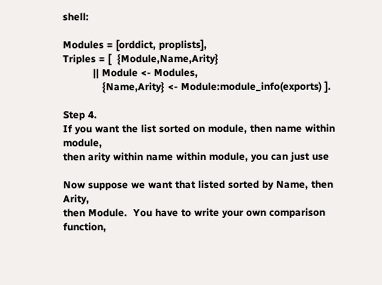shell:

Modules = [orddict, proplists],
Triples = [  {Module,Name,Arity}
          || Module <- Modules,
             {Name,Arity} <- Module:module_info(exports) ].

Step 4.
If you want the list sorted on module, then name within module,
then arity within name within module, you can just use

Now suppose we want that listed sorted by Name, then Arity,
then Module.  You have to write your own comparison function,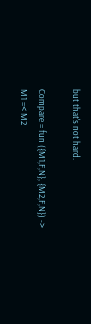but that's not hard.

Compare = fun ({M1,F,N}, {M2,F,N}) -> M1 =< M2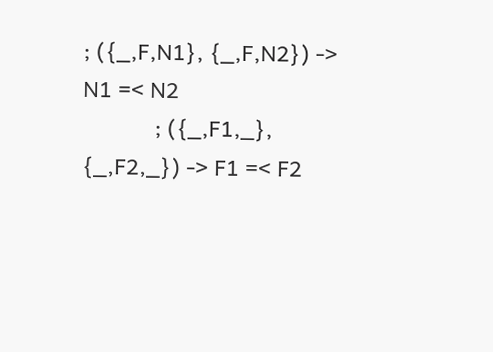; ({_,F,N1}, {_,F,N2}) -> N1 =< N2
            ; ({_,F1,_}, {_,F2,_}) -> F1 =< F2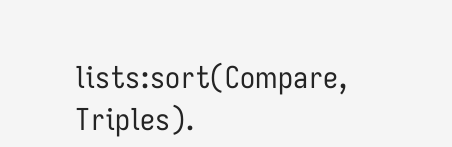lists:sort(Compare, Triples).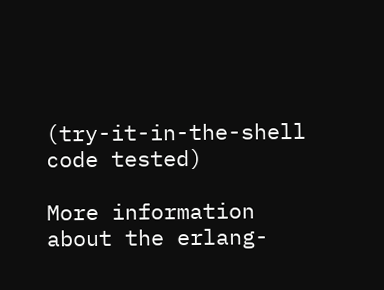(try-it-in-the-shell code tested)

More information about the erlang-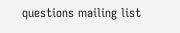questions mailing list